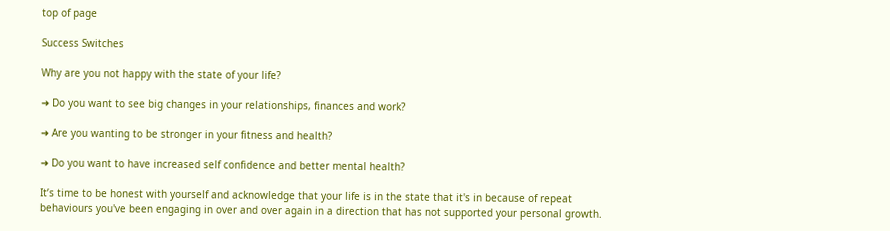top of page

Success Switches

Why are you not happy with the state of your life?

➜ Do you want to see big changes in your relationships, finances and work?

➜ Are you wanting to be stronger in your fitness and health?

➜ Do you want to have increased self confidence and better mental health?

It’s time to be honest with yourself and acknowledge that your life is in the state that it's in because of repeat behaviours you've been engaging in over and over again in a direction that has not supported your personal growth.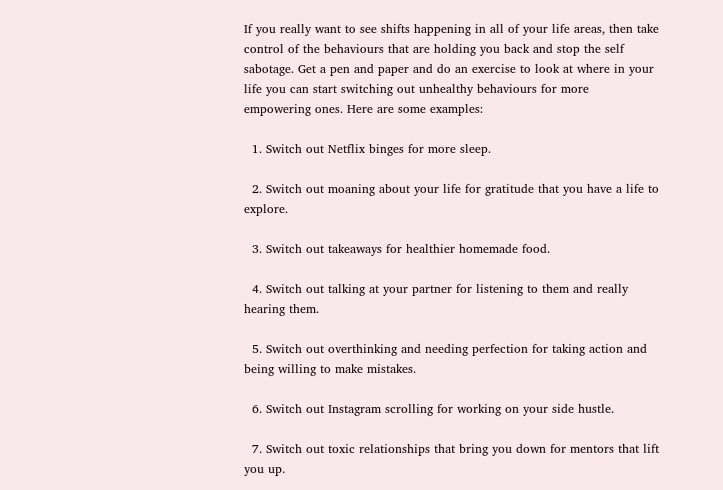If you really want to see shifts happening in all of your life areas, then take control of the behaviours that are holding you back and stop the self sabotage. Get a pen and paper and do an exercise to look at where in your life you can start switching out unhealthy behaviours for more empowering ones. Here are some examples:

  1. Switch out Netflix binges for more sleep.

  2. Switch out moaning about your life for gratitude that you have a life to explore.

  3. Switch out takeaways for healthier homemade food.

  4. Switch out talking at your partner for listening to them and really hearing them.

  5. Switch out overthinking and needing perfection for taking action and being willing to make mistakes.

  6. Switch out Instagram scrolling for working on your side hustle.

  7. Switch out toxic relationships that bring you down for mentors that lift you up.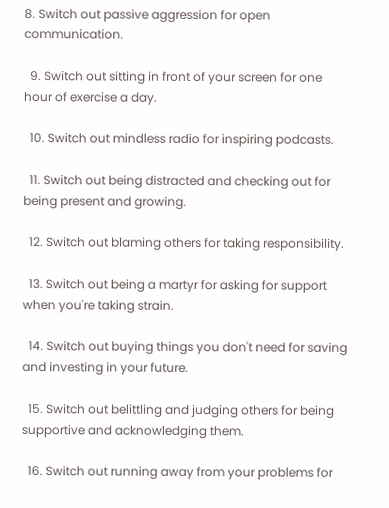8. Switch out passive aggression for open communication.

  9. Switch out sitting in front of your screen for one hour of exercise a day.

  10. Switch out mindless radio for inspiring podcasts.

  11. Switch out being distracted and checking out for being present and growing.

  12. Switch out blaming others for taking responsibility.

  13. Switch out being a martyr for asking for support when you're taking strain.

  14. Switch out buying things you don't need for saving and investing in your future.

  15. Switch out belittling and judging others for being supportive and acknowledging them.

  16. Switch out running away from your problems for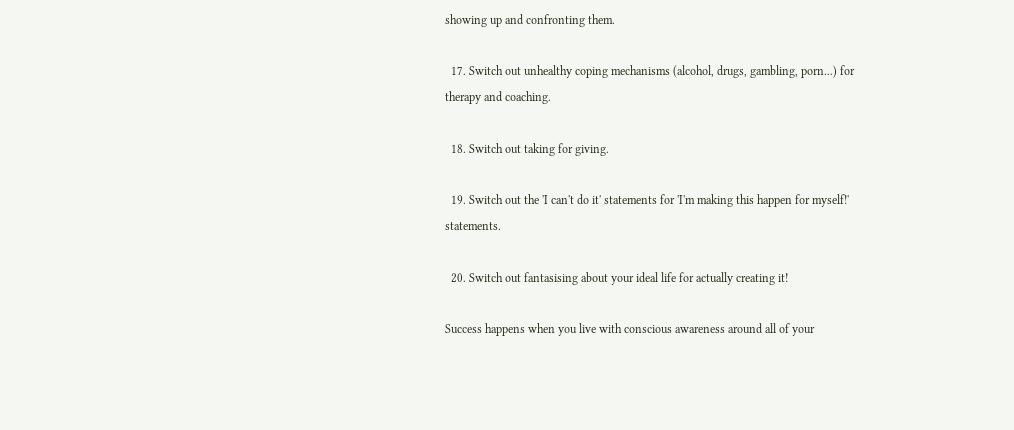showing up and confronting them.

  17. Switch out unhealthy coping mechanisms (alcohol, drugs, gambling, porn...) for therapy and coaching.

  18. Switch out taking for giving.

  19. Switch out the 'I can't do it' statements for 'I'm making this happen for myself!' statements.

  20. Switch out fantasising about your ideal life for actually creating it!

Success happens when you live with conscious awareness around all of your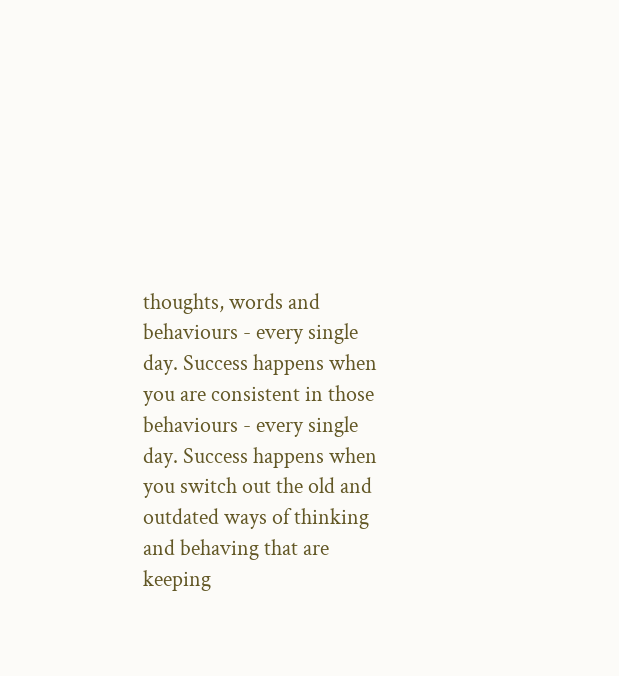thoughts, words and behaviours - every single day. Success happens when you are consistent in those behaviours - every single day. Success happens when you switch out the old and outdated ways of thinking and behaving that are keeping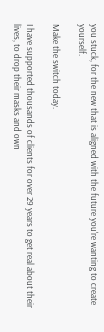you stuck, for the new that is aligned with the future you're wanting to create yourself.

Make the switch today.

I have supported thousands of clients for over 29 years to get real about their lives, to drop their masks and own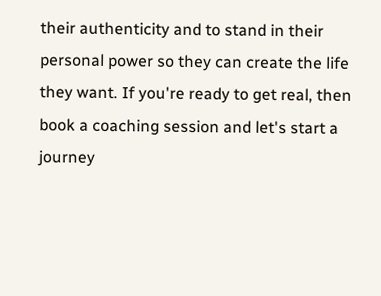their authenticity and to stand in their personal power so they can create the life they want. If you're ready to get real, then book a coaching session and let's start a journey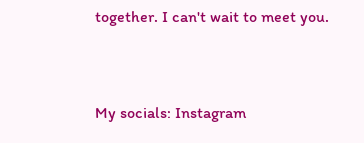together. I can't wait to meet you.


My socials: Instagram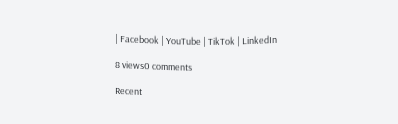| Facebook | YouTube | TikTok | LinkedIn

8 views0 comments

Recent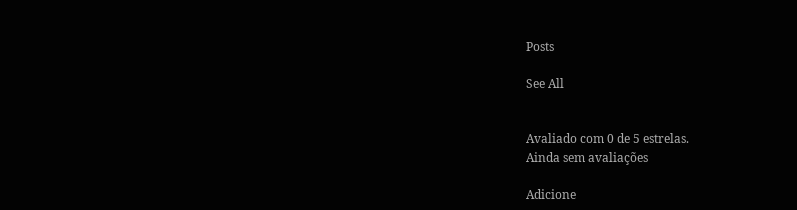Posts

See All


Avaliado com 0 de 5 estrelas.
Ainda sem avaliações

Adicione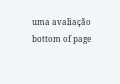uma avaliação
bottom of page